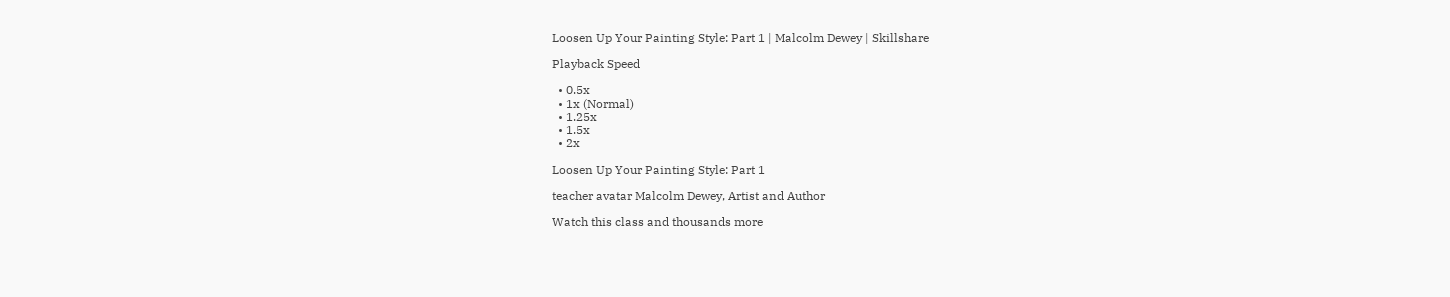Loosen Up Your Painting Style: Part 1 | Malcolm Dewey | Skillshare

Playback Speed

  • 0.5x
  • 1x (Normal)
  • 1.25x
  • 1.5x
  • 2x

Loosen Up Your Painting Style: Part 1

teacher avatar Malcolm Dewey, Artist and Author

Watch this class and thousands more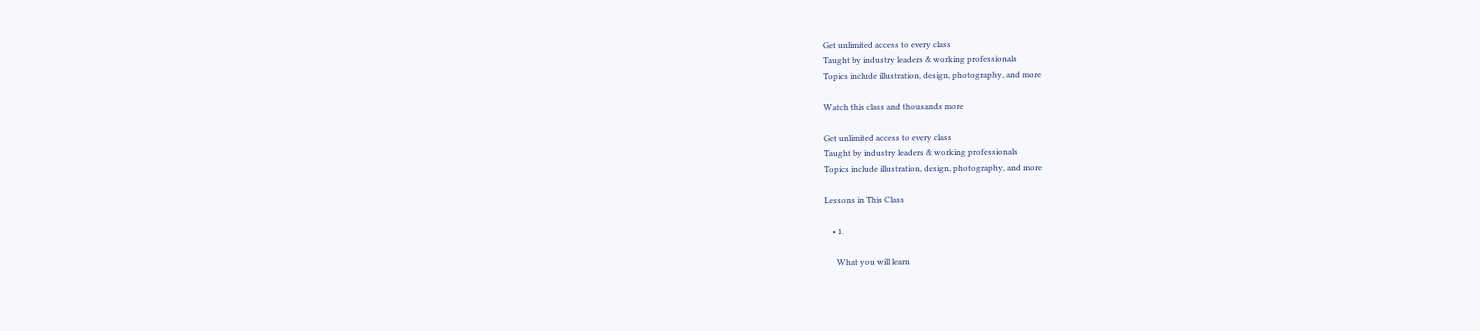Get unlimited access to every class
Taught by industry leaders & working professionals
Topics include illustration, design, photography, and more

Watch this class and thousands more

Get unlimited access to every class
Taught by industry leaders & working professionals
Topics include illustration, design, photography, and more

Lessons in This Class

    • 1.

      What you will learn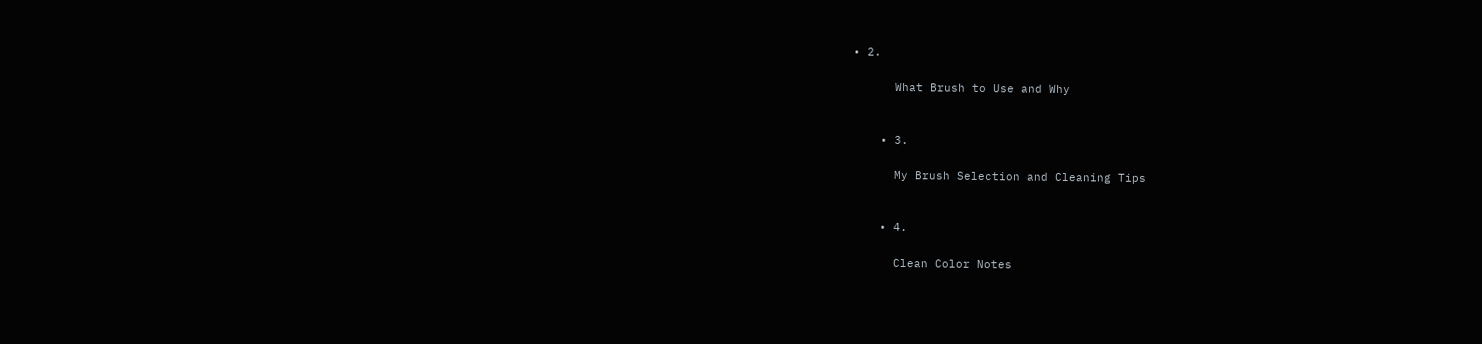• 2.

      What Brush to Use and Why


    • 3.

      My Brush Selection and Cleaning Tips


    • 4.

      Clean Color Notes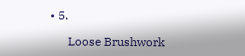• 5.

      Loose Brushwork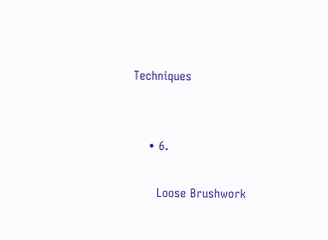Techniques


    • 6.

      Loose Brushwork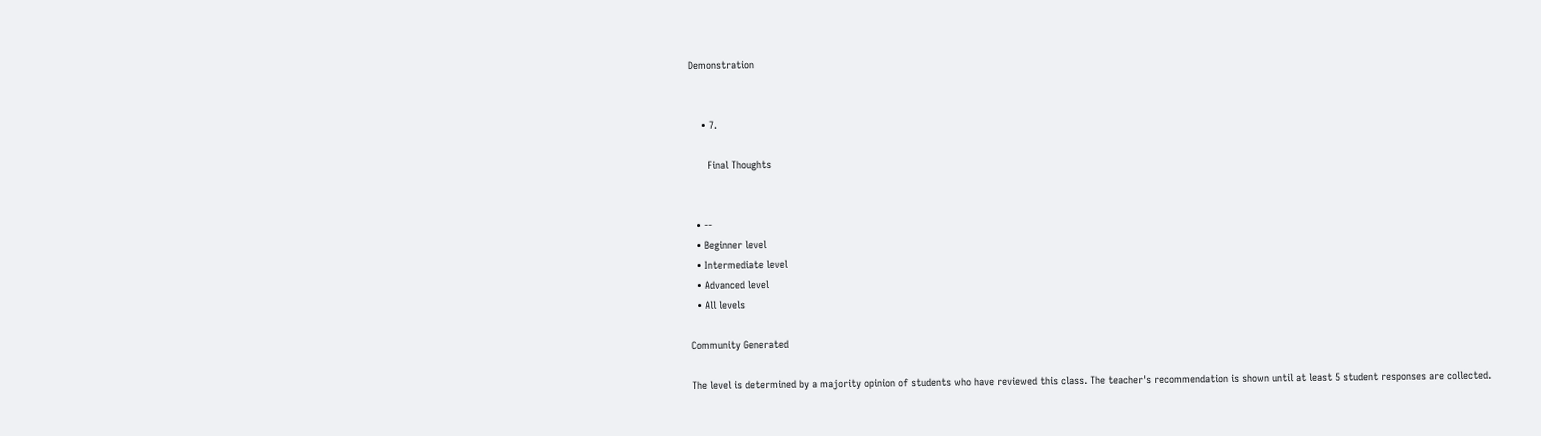Demonstration


    • 7.

      Final Thoughts


  • --
  • Beginner level
  • Intermediate level
  • Advanced level
  • All levels

Community Generated

The level is determined by a majority opinion of students who have reviewed this class. The teacher's recommendation is shown until at least 5 student responses are collected.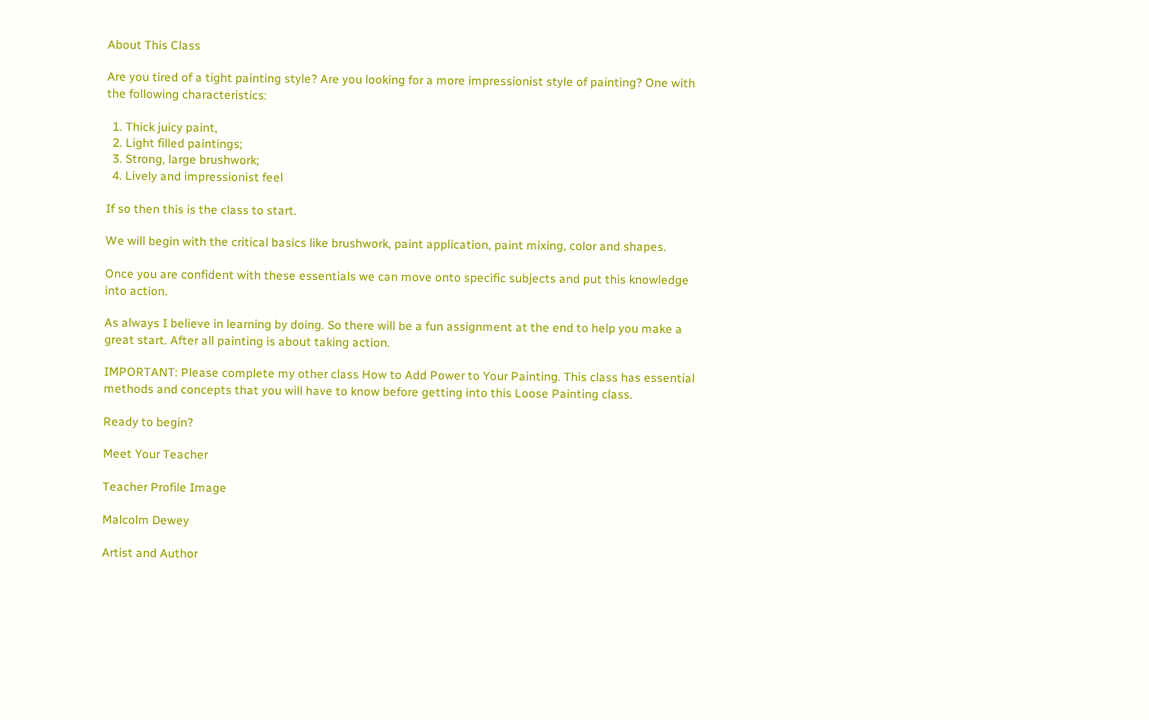About This Class

Are you tired of a tight painting style? Are you looking for a more impressionist style of painting? One with the following characteristics:

  1. Thick juicy paint,
  2. Light filled paintings;
  3. Strong, large brushwork;
  4. Lively and impressionist feel

If so then this is the class to start.

We will begin with the critical basics like brushwork, paint application, paint mixing, color and shapes.

Once you are confident with these essentials we can move onto specific subjects and put this knowledge into action.

As always I believe in learning by doing. So there will be a fun assignment at the end to help you make a great start. After all painting is about taking action.

IMPORTANT: Please complete my other class How to Add Power to Your Painting. This class has essential methods and concepts that you will have to know before getting into this Loose Painting class.

Ready to begin?

Meet Your Teacher

Teacher Profile Image

Malcolm Dewey

Artist and Author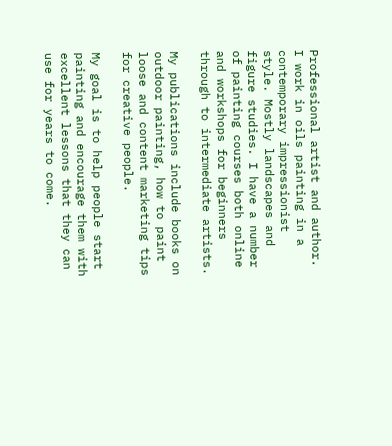Professional artist and author. I work in oils painting in a contemporary impressionist style. Mostly landscapes and figure studies. I have a number of painting courses both online and workshops for beginners through to intermediate artists.

My publications include books on outdoor painting, how to paint loose and content marketing tips for creative people.

My goal is to help people start painting and encourage them with excellent lessons that they can use for years to come.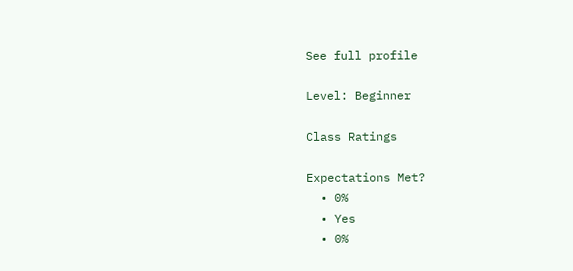See full profile

Level: Beginner

Class Ratings

Expectations Met?
  • 0%
  • Yes
  • 0%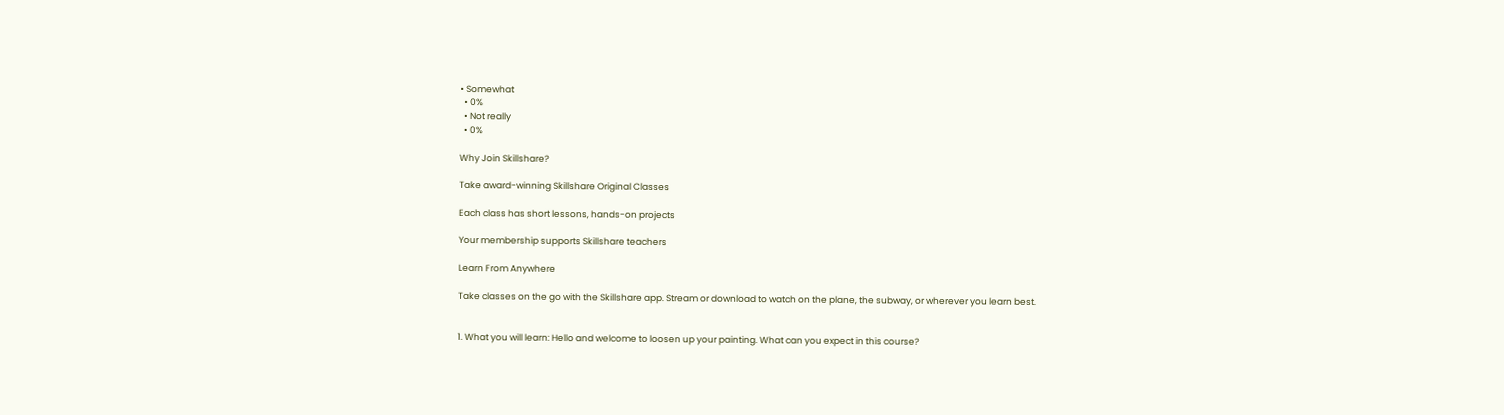• Somewhat
  • 0%
  • Not really
  • 0%

Why Join Skillshare?

Take award-winning Skillshare Original Classes

Each class has short lessons, hands-on projects

Your membership supports Skillshare teachers

Learn From Anywhere

Take classes on the go with the Skillshare app. Stream or download to watch on the plane, the subway, or wherever you learn best.


1. What you will learn: Hello and welcome to loosen up your painting. What can you expect in this course?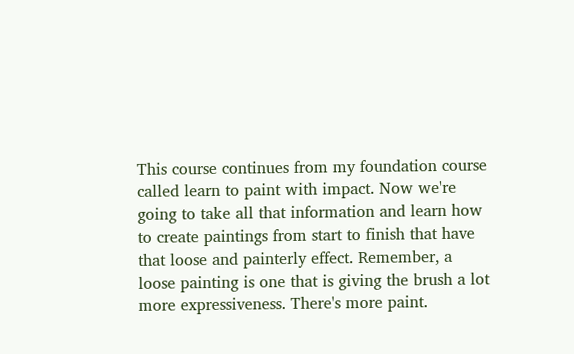This course continues from my foundation course called learn to paint with impact. Now we're going to take all that information and learn how to create paintings from start to finish that have that loose and painterly effect. Remember, a loose painting is one that is giving the brush a lot more expressiveness. There's more paint.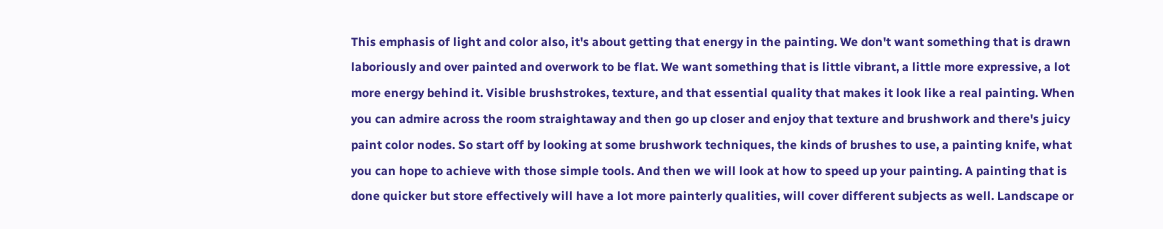This emphasis of light and color also, it's about getting that energy in the painting. We don't want something that is drawn laboriously and over painted and overwork to be flat. We want something that is little vibrant, a little more expressive, a lot more energy behind it. Visible brushstrokes, texture, and that essential quality that makes it look like a real painting. When you can admire across the room straightaway and then go up closer and enjoy that texture and brushwork and there's juicy paint color nodes. So start off by looking at some brushwork techniques, the kinds of brushes to use, a painting knife, what you can hope to achieve with those simple tools. And then we will look at how to speed up your painting. A painting that is done quicker but store effectively will have a lot more painterly qualities, will cover different subjects as well. Landscape or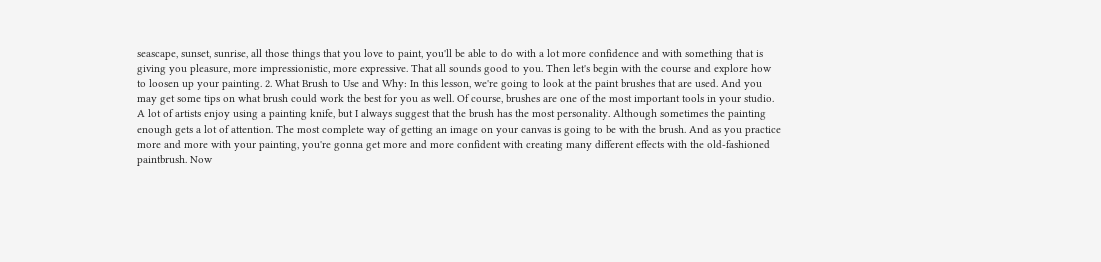seascape, sunset, sunrise, all those things that you love to paint, you'll be able to do with a lot more confidence and with something that is giving you pleasure, more impressionistic, more expressive. That all sounds good to you. Then let's begin with the course and explore how to loosen up your painting. 2. What Brush to Use and Why: In this lesson, we're going to look at the paint brushes that are used. And you may get some tips on what brush could work the best for you as well. Of course, brushes are one of the most important tools in your studio. A lot of artists enjoy using a painting knife, but I always suggest that the brush has the most personality. Although sometimes the painting enough gets a lot of attention. The most complete way of getting an image on your canvas is going to be with the brush. And as you practice more and more with your painting, you're gonna get more and more confident with creating many different effects with the old-fashioned paintbrush. Now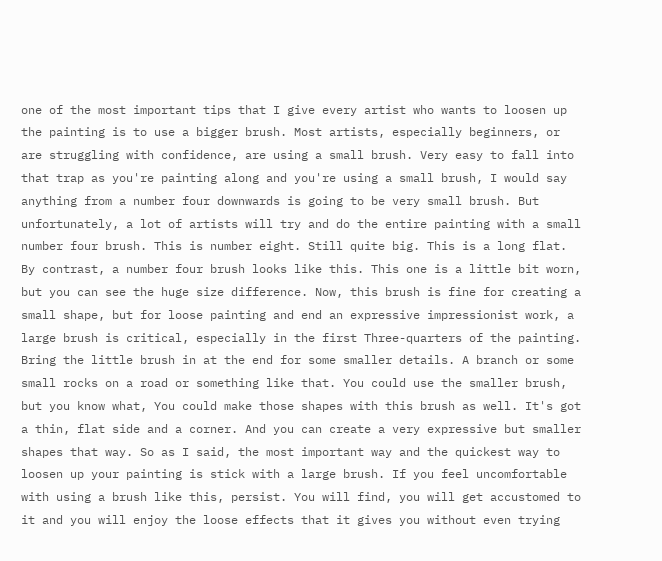one of the most important tips that I give every artist who wants to loosen up the painting is to use a bigger brush. Most artists, especially beginners, or are struggling with confidence, are using a small brush. Very easy to fall into that trap as you're painting along and you're using a small brush, I would say anything from a number four downwards is going to be very small brush. But unfortunately, a lot of artists will try and do the entire painting with a small number four brush. This is number eight. Still quite big. This is a long flat. By contrast, a number four brush looks like this. This one is a little bit worn, but you can see the huge size difference. Now, this brush is fine for creating a small shape, but for loose painting and end an expressive impressionist work, a large brush is critical, especially in the first Three-quarters of the painting. Bring the little brush in at the end for some smaller details. A branch or some small rocks on a road or something like that. You could use the smaller brush, but you know what, You could make those shapes with this brush as well. It's got a thin, flat side and a corner. And you can create a very expressive but smaller shapes that way. So as I said, the most important way and the quickest way to loosen up your painting is stick with a large brush. If you feel uncomfortable with using a brush like this, persist. You will find, you will get accustomed to it and you will enjoy the loose effects that it gives you without even trying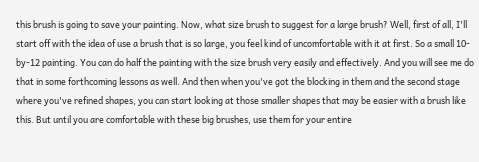this brush is going to save your painting. Now, what size brush to suggest for a large brush? Well, first of all, I'll start off with the idea of use a brush that is so large, you feel kind of uncomfortable with it at first. So a small 10-by-12 painting. You can do half the painting with the size brush very easily and effectively. And you will see me do that in some forthcoming lessons as well. And then when you've got the blocking in them and the second stage where you've refined shapes, you can start looking at those smaller shapes that may be easier with a brush like this. But until you are comfortable with these big brushes, use them for your entire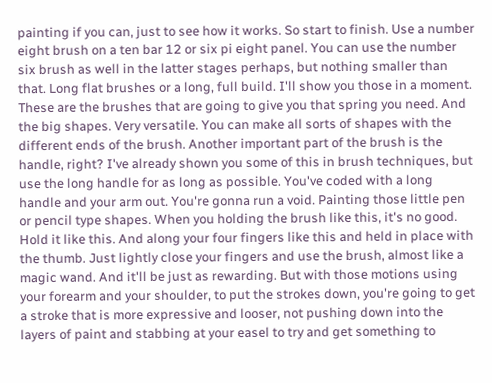painting if you can, just to see how it works. So start to finish. Use a number eight brush on a ten bar 12 or six pi eight panel. You can use the number six brush as well in the latter stages perhaps, but nothing smaller than that. Long flat brushes or a long, full build. I'll show you those in a moment. These are the brushes that are going to give you that spring you need. And the big shapes. Very versatile. You can make all sorts of shapes with the different ends of the brush. Another important part of the brush is the handle, right? I've already shown you some of this in brush techniques, but use the long handle for as long as possible. You've coded with a long handle and your arm out. You're gonna run a void. Painting those little pen or pencil type shapes. When you holding the brush like this, it's no good. Hold it like this. And along your four fingers like this and held in place with the thumb. Just lightly close your fingers and use the brush, almost like a magic wand. And it'll be just as rewarding. But with those motions using your forearm and your shoulder, to put the strokes down, you're going to get a stroke that is more expressive and looser, not pushing down into the layers of paint and stabbing at your easel to try and get something to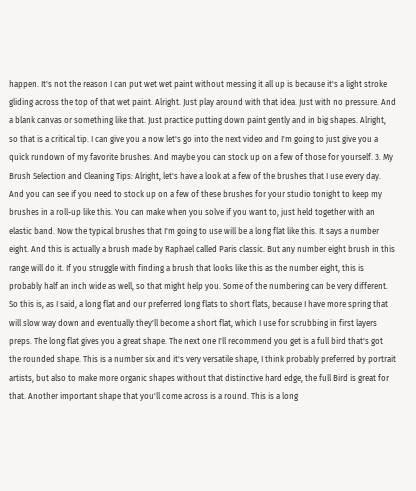happen. It's not the reason I can put wet wet paint without messing it all up is because it's a light stroke gliding across the top of that wet paint. Alright. Just play around with that idea. Just with no pressure. And a blank canvas or something like that. Just practice putting down paint gently and in big shapes. Alright, so that is a critical tip. I can give you a now let's go into the next video and I'm going to just give you a quick rundown of my favorite brushes. And maybe you can stock up on a few of those for yourself. 3. My Brush Selection and Cleaning Tips: Alright, let's have a look at a few of the brushes that I use every day. And you can see if you need to stock up on a few of these brushes for your studio tonight to keep my brushes in a roll-up like this. You can make when you solve if you want to, just held together with an elastic band. Now the typical brushes that I'm going to use will be a long flat like this. It says a number eight. And this is actually a brush made by Raphael called Paris classic. But any number eight brush in this range will do it. If you struggle with finding a brush that looks like this as the number eight, this is probably half an inch wide as well, so that might help you. Some of the numbering can be very different. So this is, as I said, a long flat and our preferred long flats to short flats, because I have more spring that will slow way down and eventually they'll become a short flat, which I use for scrubbing in first layers preps. The long flat gives you a great shape. The next one I'll recommend you get is a full bird that's got the rounded shape. This is a number six and it's very versatile shape, I think probably preferred by portrait artists, but also to make more organic shapes without that distinctive hard edge, the full Bird is great for that. Another important shape that you'll come across is a round. This is a long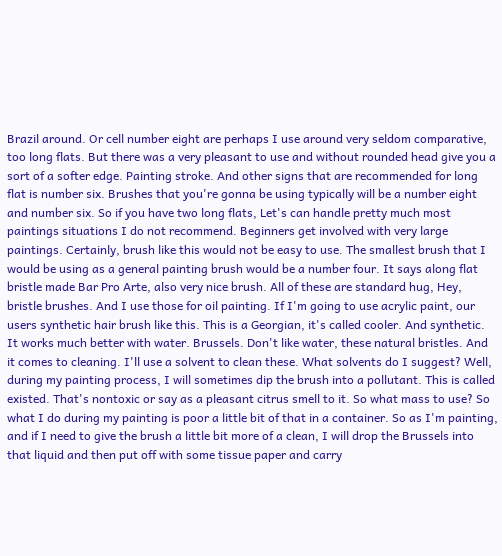Brazil around. Or cell number eight are perhaps I use around very seldom comparative, too long flats. But there was a very pleasant to use and without rounded head give you a sort of a softer edge. Painting stroke. And other signs that are recommended for long flat is number six. Brushes that you're gonna be using typically will be a number eight and number six. So if you have two long flats, Let's can handle pretty much most paintings situations I do not recommend. Beginners get involved with very large paintings. Certainly, brush like this would not be easy to use. The smallest brush that I would be using as a general painting brush would be a number four. It says along flat bristle made Bar Pro Arte, also very nice brush. All of these are standard hug, Hey, bristle brushes. And I use those for oil painting. If I'm going to use acrylic paint, our users synthetic hair brush like this. This is a Georgian, it's called cooler. And synthetic. It works much better with water. Brussels. Don't like water, these natural bristles. And it comes to cleaning. I'll use a solvent to clean these. What solvents do I suggest? Well, during my painting process, I will sometimes dip the brush into a pollutant. This is called existed. That's nontoxic or say as a pleasant citrus smell to it. So what mass to use? So what I do during my painting is poor a little bit of that in a container. So as I'm painting, and if I need to give the brush a little bit more of a clean, I will drop the Brussels into that liquid and then put off with some tissue paper and carry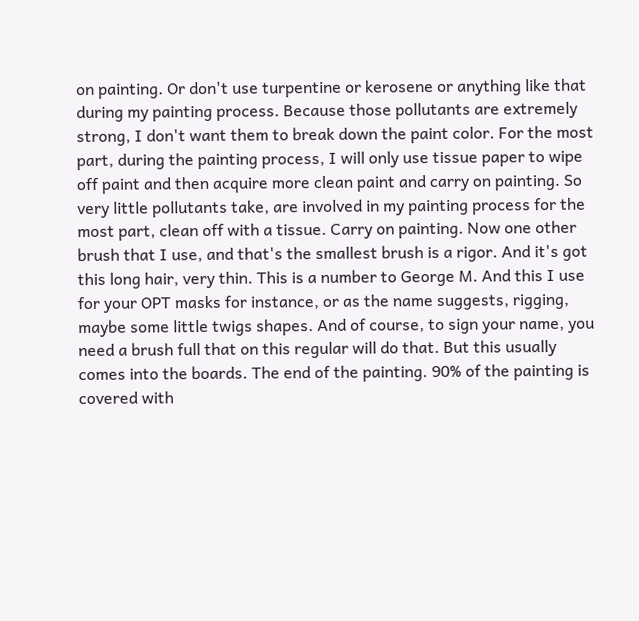on painting. Or don't use turpentine or kerosene or anything like that during my painting process. Because those pollutants are extremely strong, I don't want them to break down the paint color. For the most part, during the painting process, I will only use tissue paper to wipe off paint and then acquire more clean paint and carry on painting. So very little pollutants take, are involved in my painting process for the most part, clean off with a tissue. Carry on painting. Now one other brush that I use, and that's the smallest brush is a rigor. And it's got this long hair, very thin. This is a number to George M. And this I use for your OPT masks for instance, or as the name suggests, rigging, maybe some little twigs shapes. And of course, to sign your name, you need a brush full that on this regular will do that. But this usually comes into the boards. The end of the painting. 90% of the painting is covered with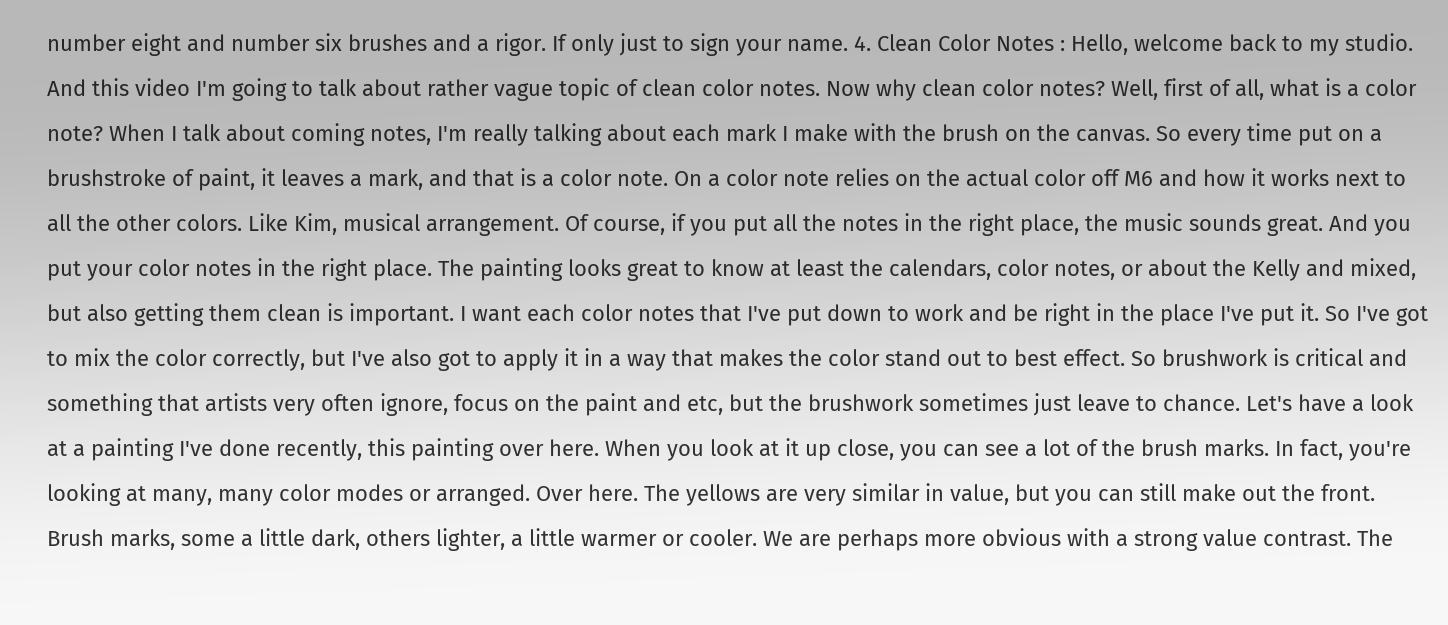number eight and number six brushes and a rigor. If only just to sign your name. 4. Clean Color Notes : Hello, welcome back to my studio. And this video I'm going to talk about rather vague topic of clean color notes. Now why clean color notes? Well, first of all, what is a color note? When I talk about coming notes, I'm really talking about each mark I make with the brush on the canvas. So every time put on a brushstroke of paint, it leaves a mark, and that is a color note. On a color note relies on the actual color off M6 and how it works next to all the other colors. Like Kim, musical arrangement. Of course, if you put all the notes in the right place, the music sounds great. And you put your color notes in the right place. The painting looks great to know at least the calendars, color notes, or about the Kelly and mixed, but also getting them clean is important. I want each color notes that I've put down to work and be right in the place I've put it. So I've got to mix the color correctly, but I've also got to apply it in a way that makes the color stand out to best effect. So brushwork is critical and something that artists very often ignore, focus on the paint and etc, but the brushwork sometimes just leave to chance. Let's have a look at a painting I've done recently, this painting over here. When you look at it up close, you can see a lot of the brush marks. In fact, you're looking at many, many color modes or arranged. Over here. The yellows are very similar in value, but you can still make out the front. Brush marks, some a little dark, others lighter, a little warmer or cooler. We are perhaps more obvious with a strong value contrast. The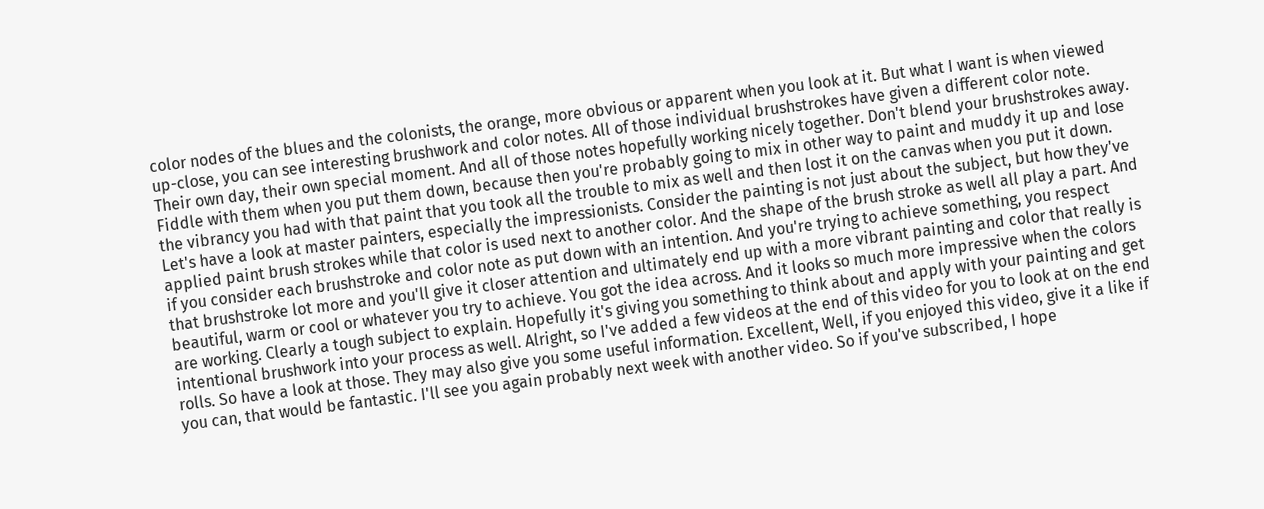color nodes of the blues and the colonists, the orange, more obvious or apparent when you look at it. But what I want is when viewed up-close, you can see interesting brushwork and color notes. All of those individual brushstrokes have given a different color note. Their own day, their own special moment. And all of those notes hopefully working nicely together. Don't blend your brushstrokes away. Fiddle with them when you put them down, because then you're probably going to mix in other way to paint and muddy it up and lose the vibrancy you had with that paint that you took all the trouble to mix as well and then lost it on the canvas when you put it down. Let's have a look at master painters, especially the impressionists. Consider the painting is not just about the subject, but how they've applied paint brush strokes while that color is used next to another color. And the shape of the brush stroke as well all play a part. And if you consider each brushstroke and color note as put down with an intention. And you're trying to achieve something, you respect that brushstroke lot more and you'll give it closer attention and ultimately end up with a more vibrant painting and color that really is beautiful, warm or cool or whatever you try to achieve. You got the idea across. And it looks so much more impressive when the colors are working. Clearly a tough subject to explain. Hopefully it's giving you something to think about and apply with your painting and get intentional brushwork into your process as well. Alright, so I've added a few videos at the end of this video for you to look at on the end rolls. So have a look at those. They may also give you some useful information. Excellent, Well, if you enjoyed this video, give it a like if you can, that would be fantastic. I'll see you again probably next week with another video. So if you've subscribed, I hope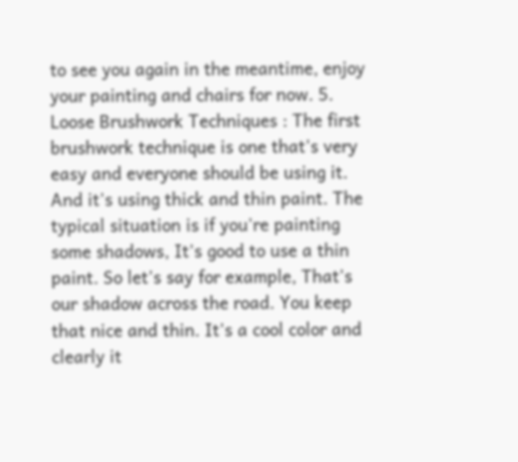to see you again in the meantime, enjoy your painting and chairs for now. 5. Loose Brushwork Techniques : The first brushwork technique is one that's very easy and everyone should be using it. And it's using thick and thin paint. The typical situation is if you're painting some shadows, It's good to use a thin paint. So let's say for example, That's our shadow across the road. You keep that nice and thin. It's a cool color and clearly it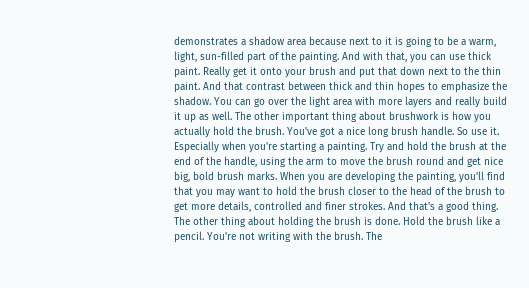demonstrates a shadow area because next to it is going to be a warm, light, sun-filled part of the painting. And with that, you can use thick paint. Really get it onto your brush and put that down next to the thin paint. And that contrast between thick and thin hopes to emphasize the shadow. You can go over the light area with more layers and really build it up as well. The other important thing about brushwork is how you actually hold the brush. You've got a nice long brush handle. So use it. Especially when you're starting a painting. Try and hold the brush at the end of the handle, using the arm to move the brush round and get nice big, bold brush marks. When you are developing the painting, you'll find that you may want to hold the brush closer to the head of the brush to get more details, controlled and finer strokes. And that's a good thing. The other thing about holding the brush is done. Hold the brush like a pencil. You're not writing with the brush. The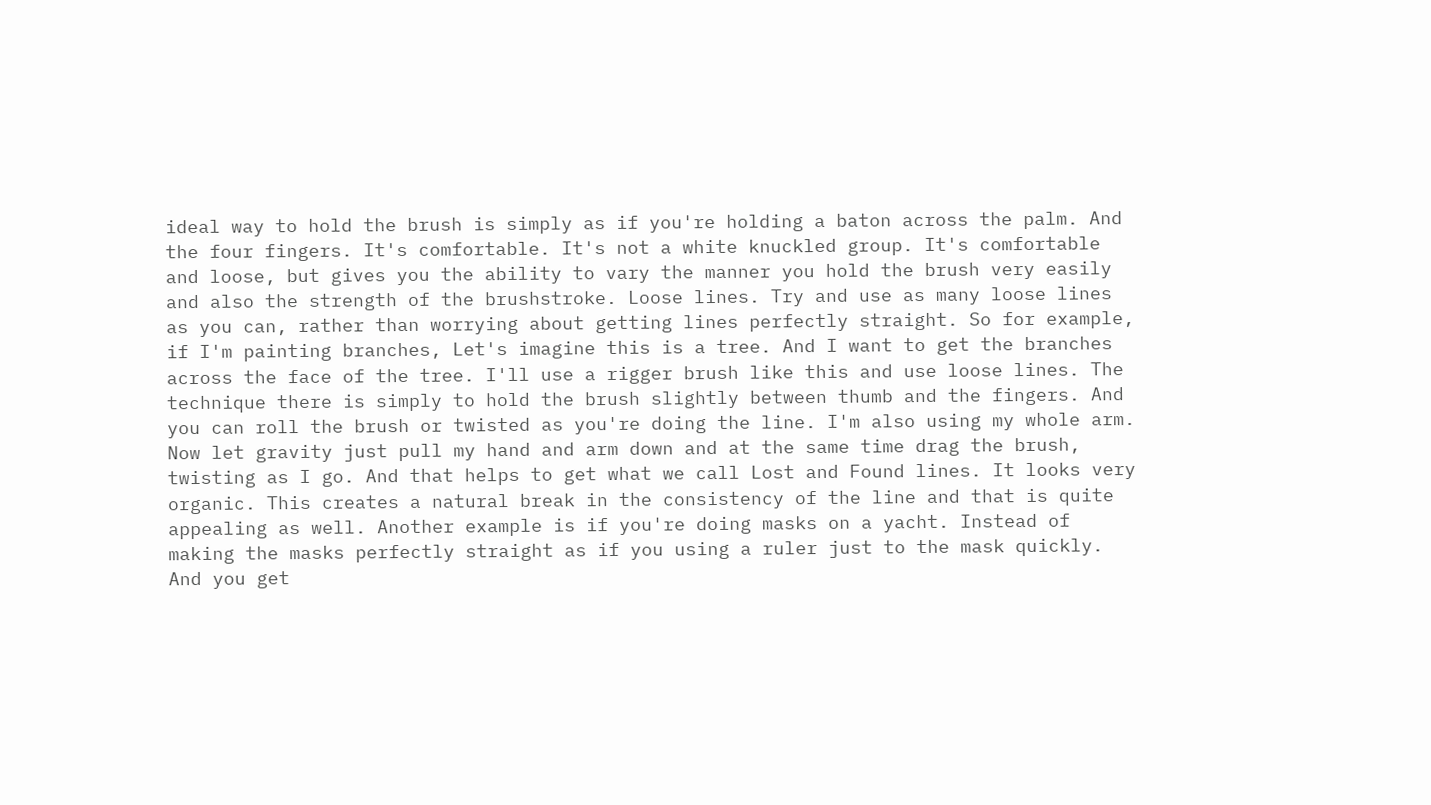ideal way to hold the brush is simply as if you're holding a baton across the palm. And the four fingers. It's comfortable. It's not a white knuckled group. It's comfortable and loose, but gives you the ability to vary the manner you hold the brush very easily and also the strength of the brushstroke. Loose lines. Try and use as many loose lines as you can, rather than worrying about getting lines perfectly straight. So for example, if I'm painting branches, Let's imagine this is a tree. And I want to get the branches across the face of the tree. I'll use a rigger brush like this and use loose lines. The technique there is simply to hold the brush slightly between thumb and the fingers. And you can roll the brush or twisted as you're doing the line. I'm also using my whole arm. Now let gravity just pull my hand and arm down and at the same time drag the brush, twisting as I go. And that helps to get what we call Lost and Found lines. It looks very organic. This creates a natural break in the consistency of the line and that is quite appealing as well. Another example is if you're doing masks on a yacht. Instead of making the masks perfectly straight as if you using a ruler just to the mask quickly. And you get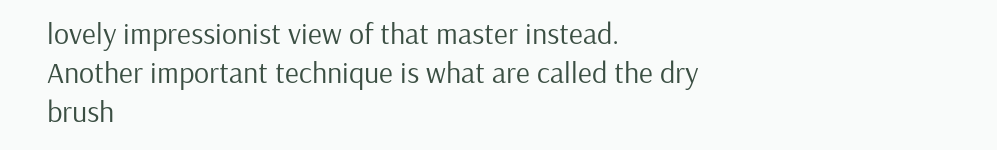lovely impressionist view of that master instead. Another important technique is what are called the dry brush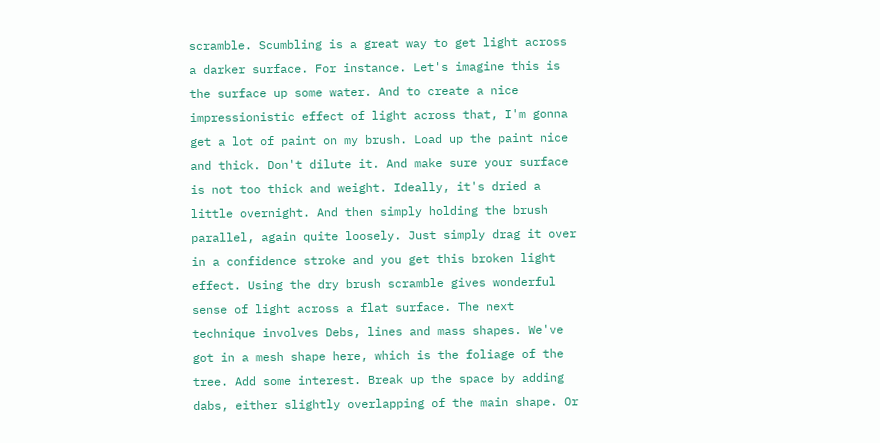scramble. Scumbling is a great way to get light across a darker surface. For instance. Let's imagine this is the surface up some water. And to create a nice impressionistic effect of light across that, I'm gonna get a lot of paint on my brush. Load up the paint nice and thick. Don't dilute it. And make sure your surface is not too thick and weight. Ideally, it's dried a little overnight. And then simply holding the brush parallel, again quite loosely. Just simply drag it over in a confidence stroke and you get this broken light effect. Using the dry brush scramble gives wonderful sense of light across a flat surface. The next technique involves Debs, lines and mass shapes. We've got in a mesh shape here, which is the foliage of the tree. Add some interest. Break up the space by adding dabs, either slightly overlapping of the main shape. Or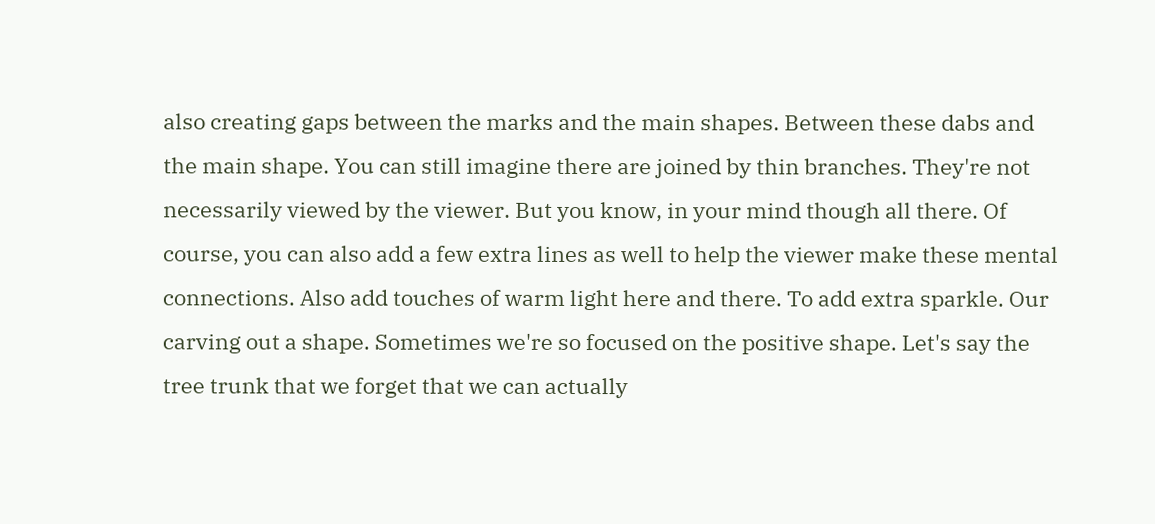also creating gaps between the marks and the main shapes. Between these dabs and the main shape. You can still imagine there are joined by thin branches. They're not necessarily viewed by the viewer. But you know, in your mind though all there. Of course, you can also add a few extra lines as well to help the viewer make these mental connections. Also add touches of warm light here and there. To add extra sparkle. Our carving out a shape. Sometimes we're so focused on the positive shape. Let's say the tree trunk that we forget that we can actually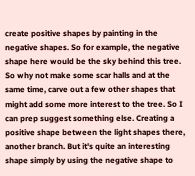create positive shapes by painting in the negative shapes. So for example, the negative shape here would be the sky behind this tree. So why not make some scar halls and at the same time, carve out a few other shapes that might add some more interest to the tree. So I can prep suggest something else. Creating a positive shape between the light shapes there, another branch. But it's quite an interesting shape simply by using the negative shape to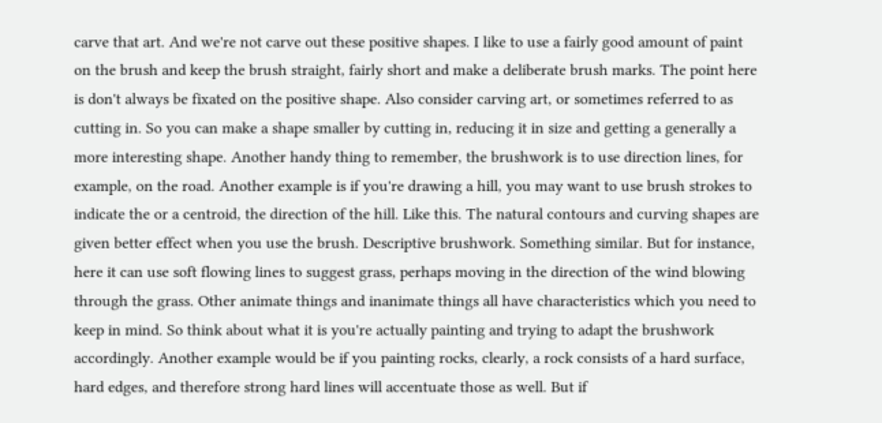carve that art. And we're not carve out these positive shapes. I like to use a fairly good amount of paint on the brush and keep the brush straight, fairly short and make a deliberate brush marks. The point here is don't always be fixated on the positive shape. Also consider carving art, or sometimes referred to as cutting in. So you can make a shape smaller by cutting in, reducing it in size and getting a generally a more interesting shape. Another handy thing to remember, the brushwork is to use direction lines, for example, on the road. Another example is if you're drawing a hill, you may want to use brush strokes to indicate the or a centroid, the direction of the hill. Like this. The natural contours and curving shapes are given better effect when you use the brush. Descriptive brushwork. Something similar. But for instance, here it can use soft flowing lines to suggest grass, perhaps moving in the direction of the wind blowing through the grass. Other animate things and inanimate things all have characteristics which you need to keep in mind. So think about what it is you're actually painting and trying to adapt the brushwork accordingly. Another example would be if you painting rocks, clearly, a rock consists of a hard surface, hard edges, and therefore strong hard lines will accentuate those as well. But if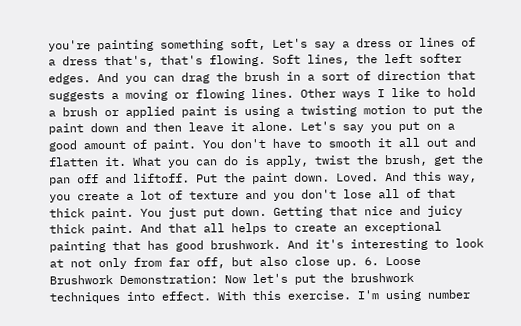you're painting something soft, Let's say a dress or lines of a dress that's, that's flowing. Soft lines, the left softer edges. And you can drag the brush in a sort of direction that suggests a moving or flowing lines. Other ways I like to hold a brush or applied paint is using a twisting motion to put the paint down and then leave it alone. Let's say you put on a good amount of paint. You don't have to smooth it all out and flatten it. What you can do is apply, twist the brush, get the pan off and liftoff. Put the paint down. Loved. And this way, you create a lot of texture and you don't lose all of that thick paint. You just put down. Getting that nice and juicy thick paint. And that all helps to create an exceptional painting that has good brushwork. And it's interesting to look at not only from far off, but also close up. 6. Loose Brushwork Demonstration: Now let's put the brushwork techniques into effect. With this exercise. I'm using number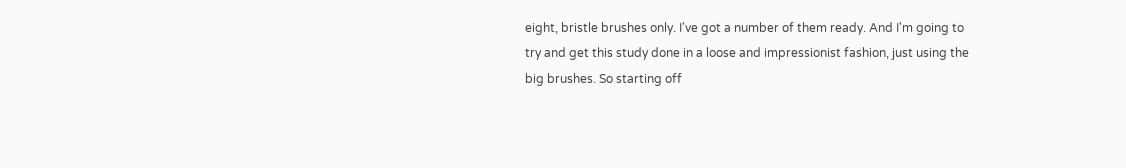eight, bristle brushes only. I've got a number of them ready. And I'm going to try and get this study done in a loose and impressionist fashion, just using the big brushes. So starting off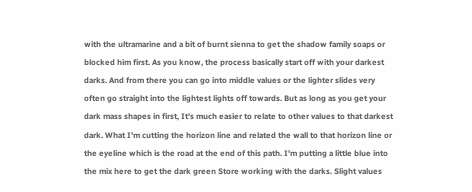with the ultramarine and a bit of burnt sienna to get the shadow family soaps or blocked him first. As you know, the process basically start off with your darkest darks. And from there you can go into middle values or the lighter slides very often go straight into the lightest lights off towards. But as long as you get your dark mass shapes in first, It's much easier to relate to other values to that darkest dark. What I'm cutting the horizon line and related the wall to that horizon line or the eyeline which is the road at the end of this path. I'm putting a little blue into the mix here to get the dark green Store working with the darks. Slight values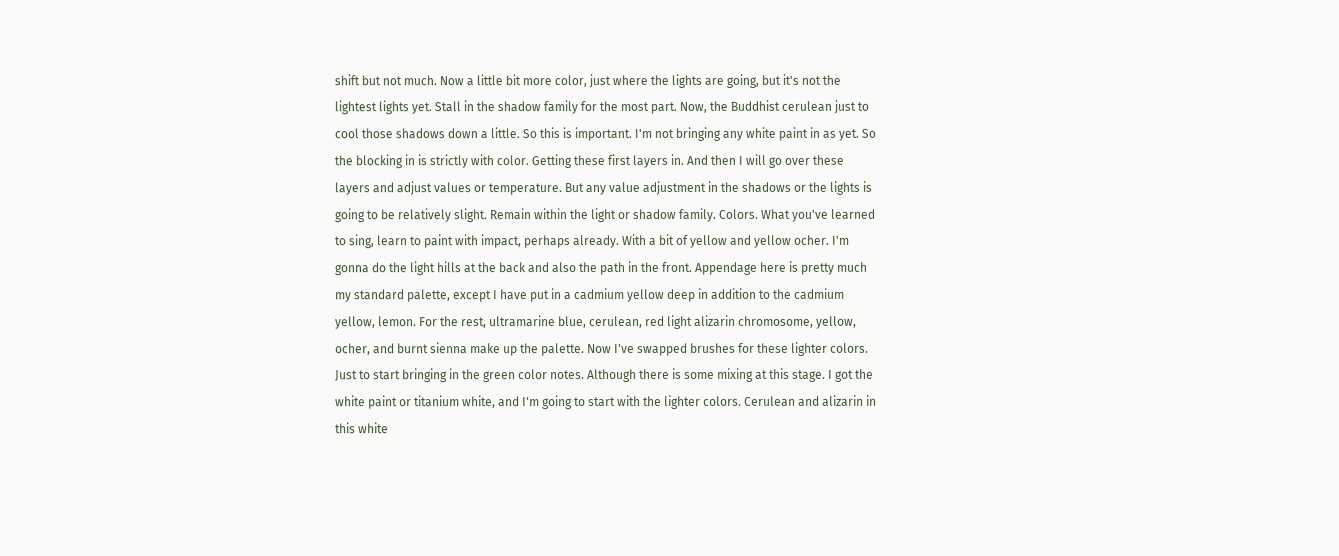shift but not much. Now a little bit more color, just where the lights are going, but it's not the lightest lights yet. Stall in the shadow family for the most part. Now, the Buddhist cerulean just to cool those shadows down a little. So this is important. I'm not bringing any white paint in as yet. So the blocking in is strictly with color. Getting these first layers in. And then I will go over these layers and adjust values or temperature. But any value adjustment in the shadows or the lights is going to be relatively slight. Remain within the light or shadow family. Colors. What you've learned to sing, learn to paint with impact, perhaps already. With a bit of yellow and yellow ocher. I'm gonna do the light hills at the back and also the path in the front. Appendage here is pretty much my standard palette, except I have put in a cadmium yellow deep in addition to the cadmium yellow, lemon. For the rest, ultramarine blue, cerulean, red light alizarin chromosome, yellow, ocher, and burnt sienna make up the palette. Now I've swapped brushes for these lighter colors. Just to start bringing in the green color notes. Although there is some mixing at this stage. I got the white paint or titanium white, and I'm going to start with the lighter colors. Cerulean and alizarin in this white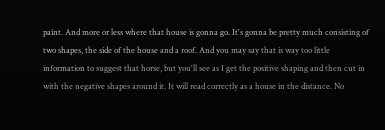paint. And more or less where that house is gonna go. It's gonna be pretty much consisting of two shapes, the side of the house and a roof. And you may say that is way too little information to suggest that horse, but you'll see as I get the positive shaping and then cut in with the negative shapes around it. It will read correctly as a house in the distance. No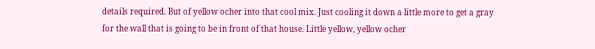details required. But of yellow ocher into that cool mix. Just cooling it down a little more to get a gray for the wall that is going to be in front of that house. Little yellow, yellow ocher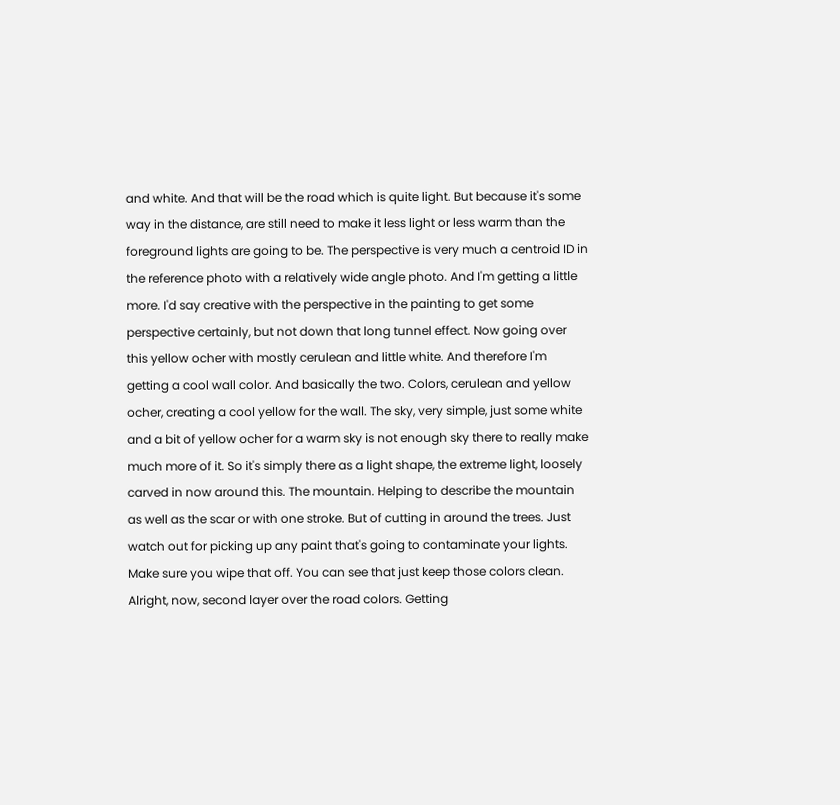and white. And that will be the road which is quite light. But because it's some way in the distance, are still need to make it less light or less warm than the foreground lights are going to be. The perspective is very much a centroid ID in the reference photo with a relatively wide angle photo. And I'm getting a little more. I'd say creative with the perspective in the painting to get some perspective certainly, but not down that long tunnel effect. Now going over this yellow ocher with mostly cerulean and little white. And therefore I'm getting a cool wall color. And basically the two. Colors, cerulean and yellow ocher, creating a cool yellow for the wall. The sky, very simple, just some white and a bit of yellow ocher for a warm sky is not enough sky there to really make much more of it. So it's simply there as a light shape, the extreme light, loosely carved in now around this. The mountain. Helping to describe the mountain as well as the scar or with one stroke. But of cutting in around the trees. Just watch out for picking up any paint that's going to contaminate your lights. Make sure you wipe that off. You can see that just keep those colors clean. Alright, now, second layer over the road colors. Getting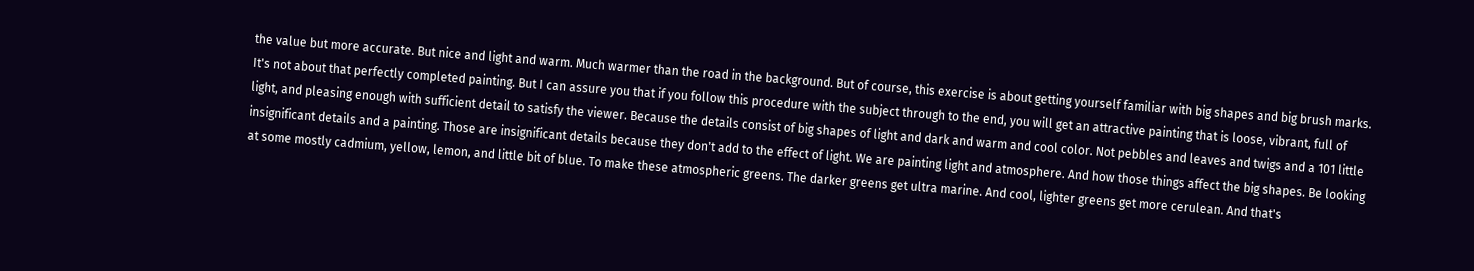the value but more accurate. But nice and light and warm. Much warmer than the road in the background. But of course, this exercise is about getting yourself familiar with big shapes and big brush marks. It's not about that perfectly completed painting. But I can assure you that if you follow this procedure with the subject through to the end, you will get an attractive painting that is loose, vibrant, full of light, and pleasing enough with sufficient detail to satisfy the viewer. Because the details consist of big shapes of light and dark and warm and cool color. Not pebbles and leaves and twigs and a 101 little insignificant details and a painting. Those are insignificant details because they don't add to the effect of light. We are painting light and atmosphere. And how those things affect the big shapes. Be looking at some mostly cadmium, yellow, lemon, and little bit of blue. To make these atmospheric greens. The darker greens get ultra marine. And cool, lighter greens get more cerulean. And that's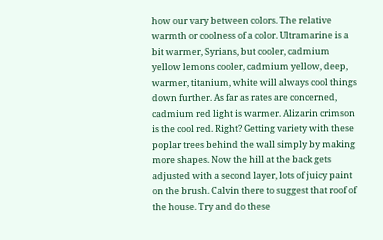how our vary between colors. The relative warmth or coolness of a color. Ultramarine is a bit warmer, Syrians, but cooler, cadmium yellow lemons cooler, cadmium yellow, deep, warmer, titanium, white will always cool things down further. As far as rates are concerned, cadmium red light is warmer. Alizarin crimson is the cool red. Right? Getting variety with these poplar trees behind the wall simply by making more shapes. Now the hill at the back gets adjusted with a second layer, lots of juicy paint on the brush. Calvin there to suggest that roof of the house. Try and do these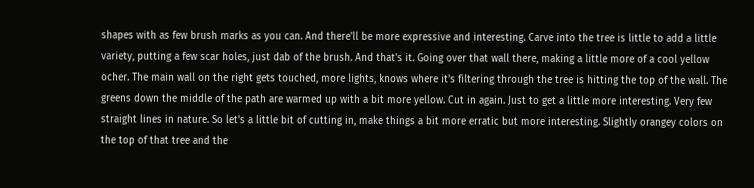shapes with as few brush marks as you can. And there'll be more expressive and interesting. Carve into the tree is little to add a little variety, putting a few scar holes, just dab of the brush. And that's it. Going over that wall there, making a little more of a cool yellow ocher. The main wall on the right gets touched, more lights, knows where it's filtering through the tree is hitting the top of the wall. The greens down the middle of the path are warmed up with a bit more yellow. Cut in again. Just to get a little more interesting. Very few straight lines in nature. So let's a little bit of cutting in, make things a bit more erratic but more interesting. Slightly orangey colors on the top of that tree and the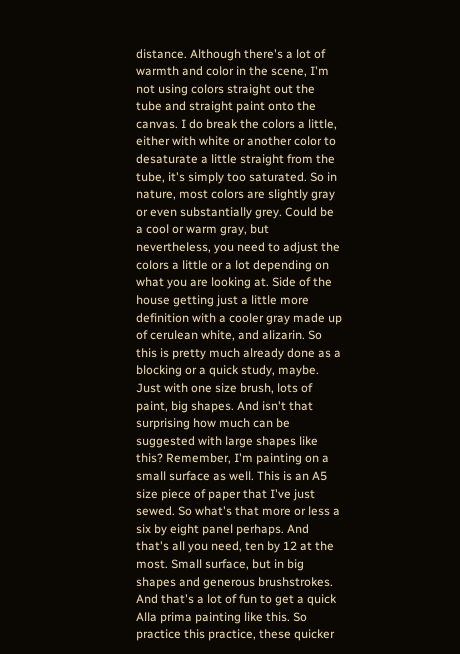distance. Although there's a lot of warmth and color in the scene, I'm not using colors straight out the tube and straight paint onto the canvas. I do break the colors a little, either with white or another color to desaturate a little straight from the tube, it's simply too saturated. So in nature, most colors are slightly gray or even substantially grey. Could be a cool or warm gray, but nevertheless, you need to adjust the colors a little or a lot depending on what you are looking at. Side of the house getting just a little more definition with a cooler gray made up of cerulean white, and alizarin. So this is pretty much already done as a blocking or a quick study, maybe. Just with one size brush, lots of paint, big shapes. And isn't that surprising how much can be suggested with large shapes like this? Remember, I'm painting on a small surface as well. This is an A5 size piece of paper that I've just sewed. So what's that more or less a six by eight panel perhaps. And that's all you need, ten by 12 at the most. Small surface, but in big shapes and generous brushstrokes. And that's a lot of fun to get a quick Alla prima painting like this. So practice this practice, these quicker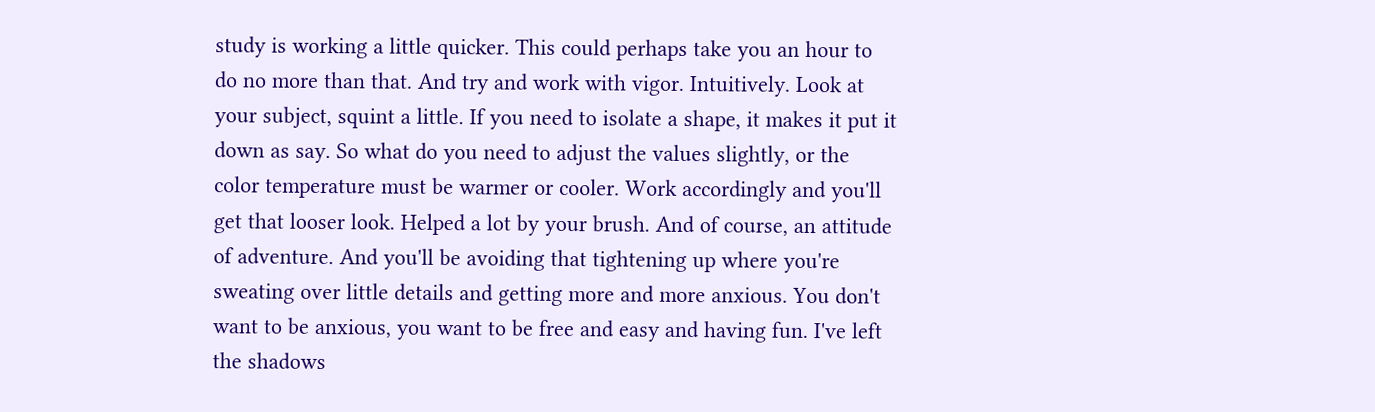study is working a little quicker. This could perhaps take you an hour to do no more than that. And try and work with vigor. Intuitively. Look at your subject, squint a little. If you need to isolate a shape, it makes it put it down as say. So what do you need to adjust the values slightly, or the color temperature must be warmer or cooler. Work accordingly and you'll get that looser look. Helped a lot by your brush. And of course, an attitude of adventure. And you'll be avoiding that tightening up where you're sweating over little details and getting more and more anxious. You don't want to be anxious, you want to be free and easy and having fun. I've left the shadows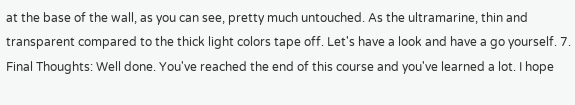at the base of the wall, as you can see, pretty much untouched. As the ultramarine, thin and transparent compared to the thick light colors tape off. Let's have a look and have a go yourself. 7. Final Thoughts: Well done. You've reached the end of this course and you've learned a lot. I hope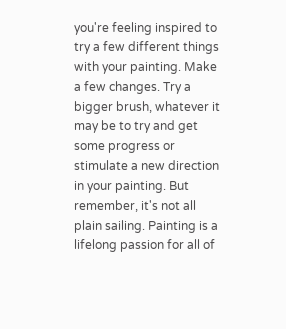you're feeling inspired to try a few different things with your painting. Make a few changes. Try a bigger brush, whatever it may be to try and get some progress or stimulate a new direction in your painting. But remember, it's not all plain sailing. Painting is a lifelong passion for all of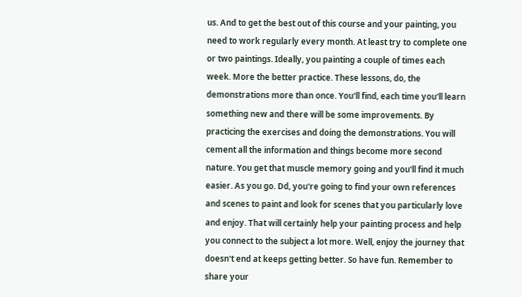us. And to get the best out of this course and your painting, you need to work regularly every month. At least try to complete one or two paintings. Ideally, you painting a couple of times each week. More the better practice. These lessons, do, the demonstrations more than once. You'll find, each time you'll learn something new and there will be some improvements. By practicing the exercises and doing the demonstrations. You will cement all the information and things become more second nature. You get that muscle memory going and you'll find it much easier. As you go. Dd, you're going to find your own references and scenes to paint and look for scenes that you particularly love and enjoy. That will certainly help your painting process and help you connect to the subject a lot more. Well, enjoy the journey that doesn't end at keeps getting better. So have fun. Remember to share your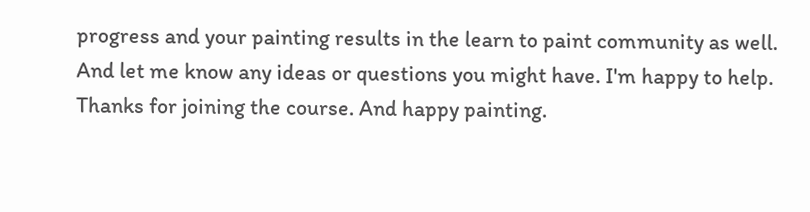progress and your painting results in the learn to paint community as well. And let me know any ideas or questions you might have. I'm happy to help. Thanks for joining the course. And happy painting.